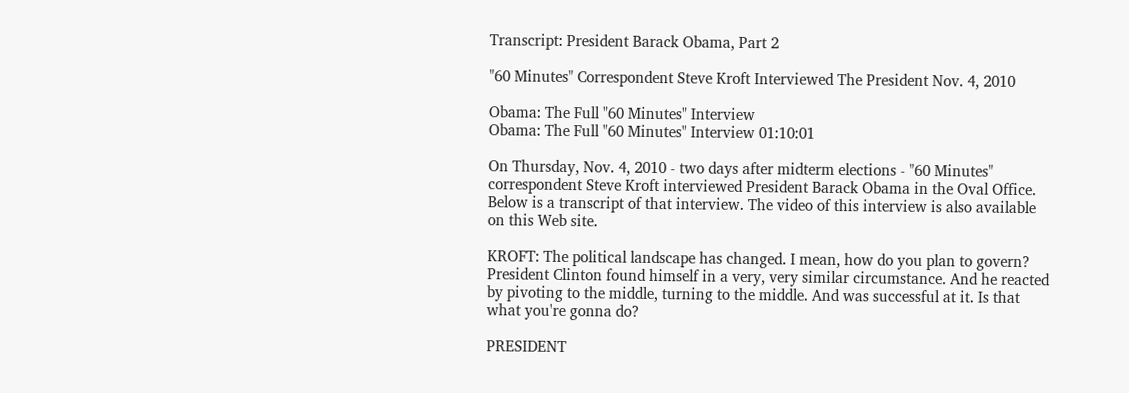Transcript: President Barack Obama, Part 2

"60 Minutes" Correspondent Steve Kroft Interviewed The President Nov. 4, 2010

Obama: The Full "60 Minutes" Interview
Obama: The Full "60 Minutes" Interview 01:10:01

On Thursday, Nov. 4, 2010 - two days after midterm elections - "60 Minutes" correspondent Steve Kroft interviewed President Barack Obama in the Oval Office. Below is a transcript of that interview. The video of this interview is also available on this Web site.

KROFT: The political landscape has changed. I mean, how do you plan to govern? President Clinton found himself in a very, very similar circumstance. And he reacted by pivoting to the middle, turning to the middle. And was successful at it. Is that what you're gonna do?

PRESIDENT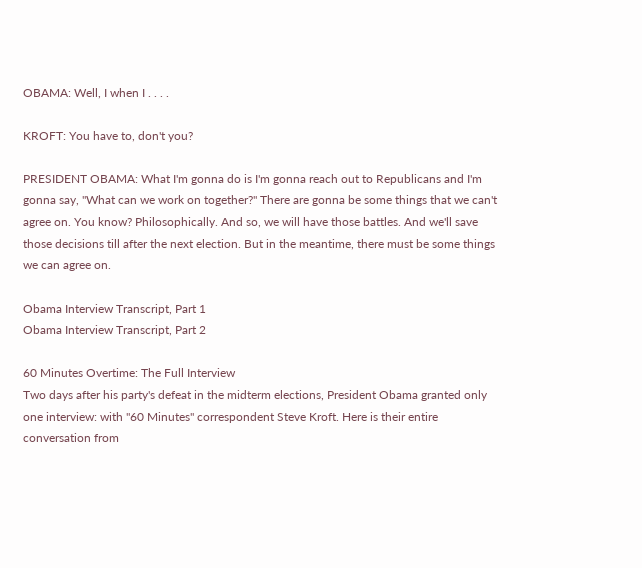OBAMA: Well, I when I . . . .

KROFT: You have to, don't you?

PRESIDENT OBAMA: What I'm gonna do is I'm gonna reach out to Republicans and I'm gonna say, "What can we work on together?" There are gonna be some things that we can't agree on. You know? Philosophically. And so, we will have those battles. And we'll save those decisions till after the next election. But in the meantime, there must be some things we can agree on.

Obama Interview Transcript, Part 1
Obama Interview Transcript, Part 2

60 Minutes Overtime: The Full Interview
Two days after his party's defeat in the midterm elections, President Obama granted only one interview: with "60 Minutes" correspondent Steve Kroft. Here is their entire conversation from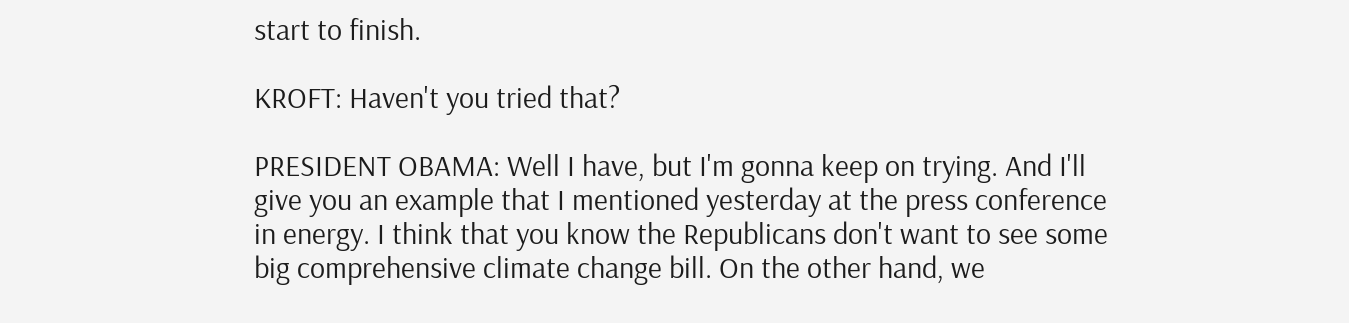start to finish.

KROFT: Haven't you tried that?

PRESIDENT OBAMA: Well I have, but I'm gonna keep on trying. And I'll give you an example that I mentioned yesterday at the press conference in energy. I think that you know the Republicans don't want to see some big comprehensive climate change bill. On the other hand, we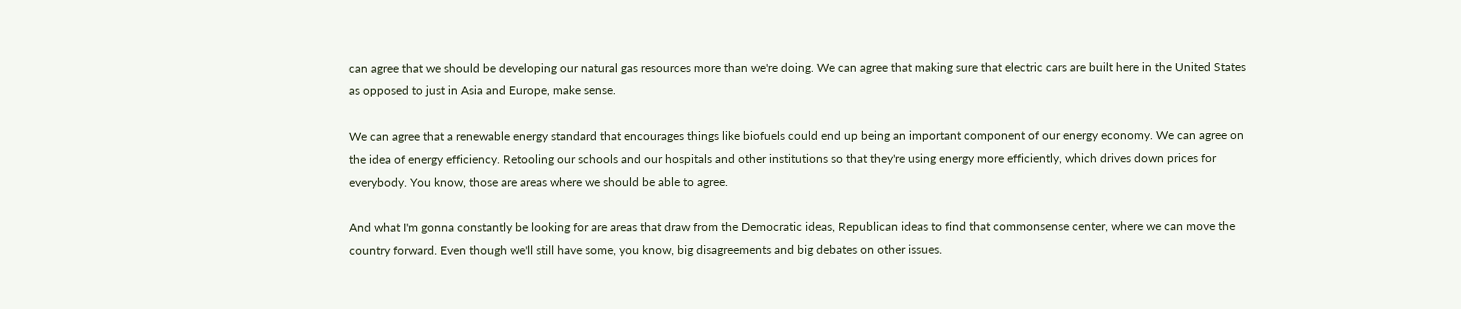can agree that we should be developing our natural gas resources more than we're doing. We can agree that making sure that electric cars are built here in the United States as opposed to just in Asia and Europe, make sense.

We can agree that a renewable energy standard that encourages things like biofuels could end up being an important component of our energy economy. We can agree on the idea of energy efficiency. Retooling our schools and our hospitals and other institutions so that they're using energy more efficiently, which drives down prices for everybody. You know, those are areas where we should be able to agree.

And what I'm gonna constantly be looking for are areas that draw from the Democratic ideas, Republican ideas to find that commonsense center, where we can move the country forward. Even though we'll still have some, you know, big disagreements and big debates on other issues.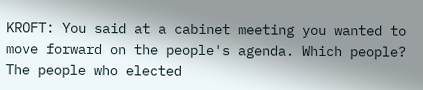KROFT: You said at a cabinet meeting you wanted to move forward on the people's agenda. Which people? The people who elected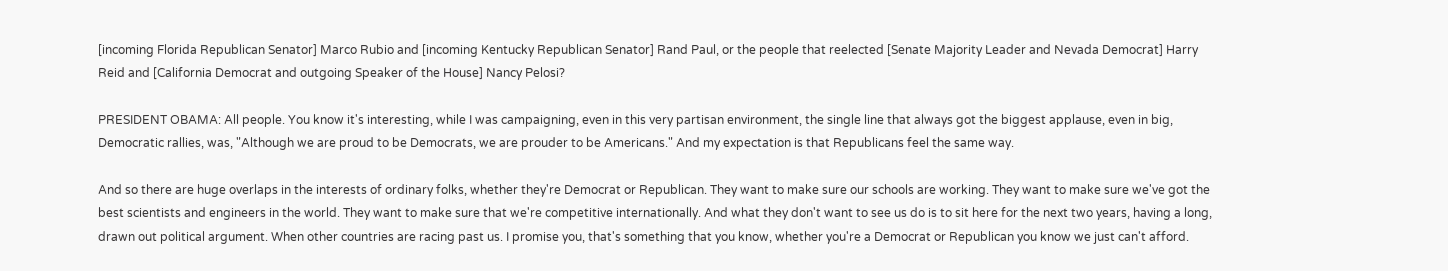[incoming Florida Republican Senator] Marco Rubio and [incoming Kentucky Republican Senator] Rand Paul, or the people that reelected [Senate Majority Leader and Nevada Democrat] Harry Reid and [California Democrat and outgoing Speaker of the House] Nancy Pelosi?

PRESIDENT OBAMA: All people. You know it's interesting, while I was campaigning, even in this very partisan environment, the single line that always got the biggest applause, even in big, Democratic rallies, was, "Although we are proud to be Democrats, we are prouder to be Americans." And my expectation is that Republicans feel the same way.

And so there are huge overlaps in the interests of ordinary folks, whether they're Democrat or Republican. They want to make sure our schools are working. They want to make sure we've got the best scientists and engineers in the world. They want to make sure that we're competitive internationally. And what they don't want to see us do is to sit here for the next two years, having a long, drawn out political argument. When other countries are racing past us. I promise you, that's something that you know, whether you're a Democrat or Republican you know we just can't afford.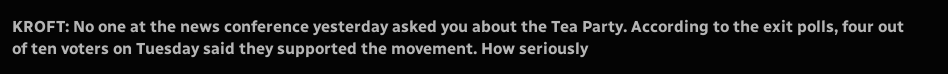KROFT: No one at the news conference yesterday asked you about the Tea Party. According to the exit polls, four out of ten voters on Tuesday said they supported the movement. How seriously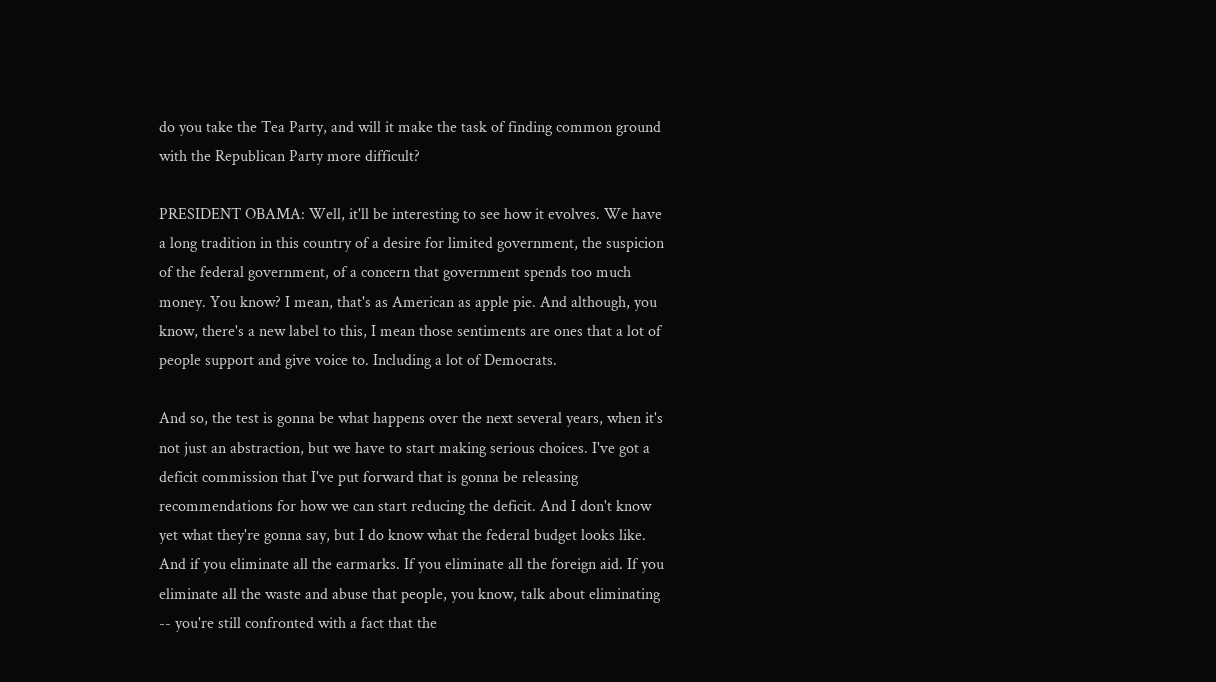do you take the Tea Party, and will it make the task of finding common ground with the Republican Party more difficult?

PRESIDENT OBAMA: Well, it'll be interesting to see how it evolves. We have a long tradition in this country of a desire for limited government, the suspicion of the federal government, of a concern that government spends too much money. You know? I mean, that's as American as apple pie. And although, you know, there's a new label to this, I mean those sentiments are ones that a lot of people support and give voice to. Including a lot of Democrats.

And so, the test is gonna be what happens over the next several years, when it's not just an abstraction, but we have to start making serious choices. I've got a deficit commission that I've put forward that is gonna be releasing recommendations for how we can start reducing the deficit. And I don't know yet what they're gonna say, but I do know what the federal budget looks like. And if you eliminate all the earmarks. If you eliminate all the foreign aid. If you eliminate all the waste and abuse that people, you know, talk about eliminating -- you're still confronted with a fact that the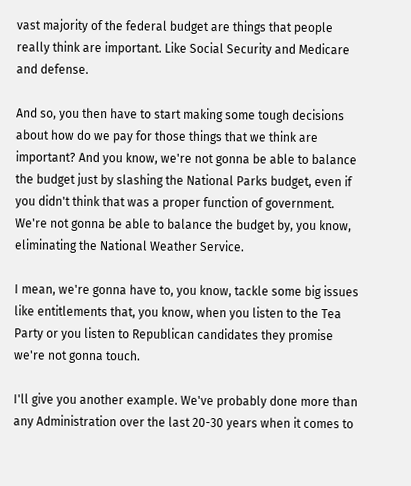vast majority of the federal budget are things that people really think are important. Like Social Security and Medicare and defense.

And so, you then have to start making some tough decisions about how do we pay for those things that we think are important? And you know, we're not gonna be able to balance the budget just by slashing the National Parks budget, even if you didn't think that was a proper function of government. We're not gonna be able to balance the budget by, you know, eliminating the National Weather Service.

I mean, we're gonna have to, you know, tackle some big issues like entitlements that, you know, when you listen to the Tea Party or you listen to Republican candidates they promise we're not gonna touch.

I'll give you another example. We've probably done more than any Administration over the last 20-30 years when it comes to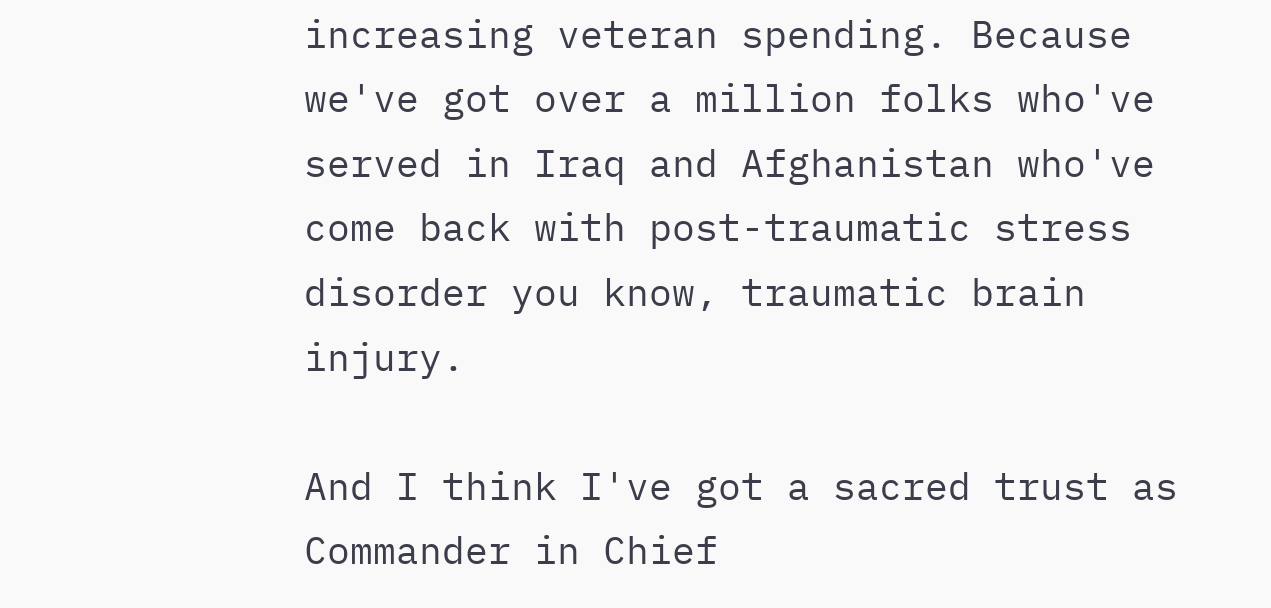increasing veteran spending. Because we've got over a million folks who've served in Iraq and Afghanistan who've come back with post-traumatic stress disorder you know, traumatic brain injury.

And I think I've got a sacred trust as Commander in Chief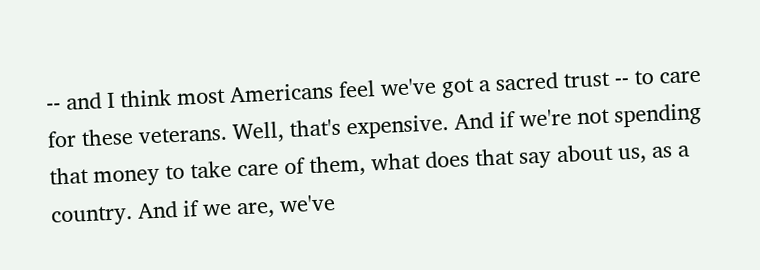-- and I think most Americans feel we've got a sacred trust -- to care for these veterans. Well, that's expensive. And if we're not spending that money to take care of them, what does that say about us, as a country. And if we are, we've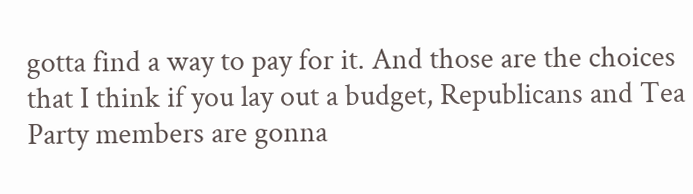gotta find a way to pay for it. And those are the choices that I think if you lay out a budget, Republicans and Tea Party members are gonna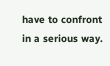have to confront in a serious way.